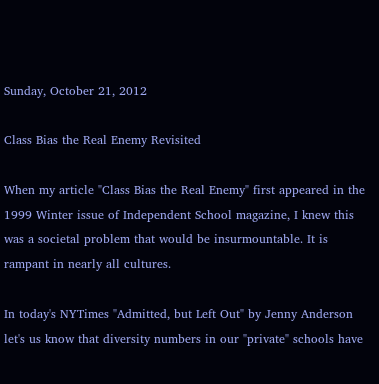Sunday, October 21, 2012

Class Bias the Real Enemy Revisited

When my article "Class Bias the Real Enemy" first appeared in the 1999 Winter issue of Independent School magazine, I knew this was a societal problem that would be insurmountable. It is rampant in nearly all cultures.

In today's NYTimes "Admitted, but Left Out" by Jenny Anderson let's us know that diversity numbers in our "private" schools have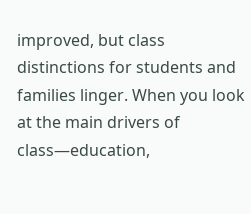improved, but class distinctions for students and families linger. When you look at the main drivers of class—education,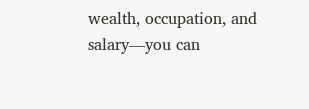wealth, occupation, and salary—you can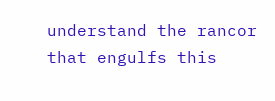understand the rancor that engulfs this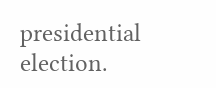presidential election.